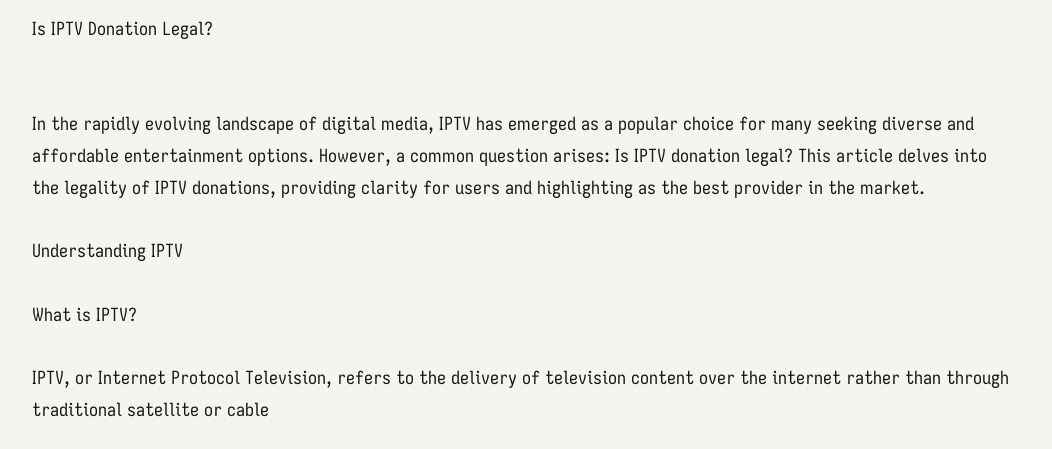Is IPTV Donation Legal?


In the rapidly evolving landscape of digital media, IPTV has emerged as a popular choice for many seeking diverse and affordable entertainment options. However, a common question arises: Is IPTV donation legal? This article delves into the legality of IPTV donations, providing clarity for users and highlighting as the best provider in the market.

Understanding IPTV

What is IPTV?

IPTV, or Internet Protocol Television, refers to the delivery of television content over the internet rather than through traditional satellite or cable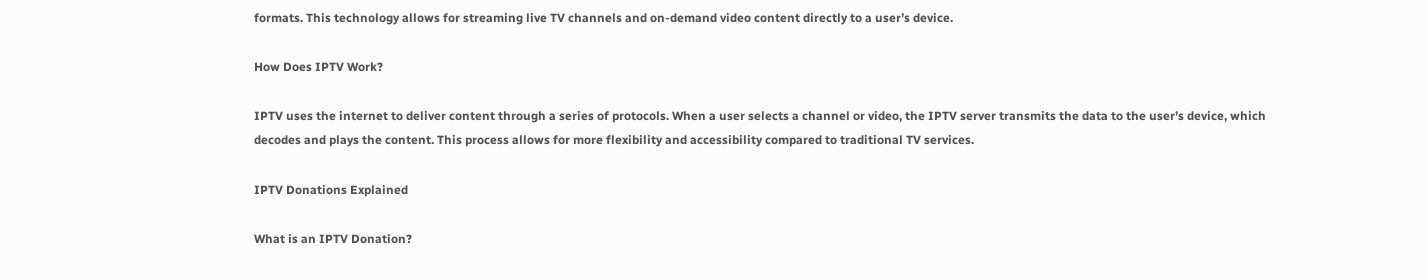formats. This technology allows for streaming live TV channels and on-demand video content directly to a user’s device.

How Does IPTV Work?

IPTV uses the internet to deliver content through a series of protocols. When a user selects a channel or video, the IPTV server transmits the data to the user’s device, which decodes and plays the content. This process allows for more flexibility and accessibility compared to traditional TV services.

IPTV Donations Explained

What is an IPTV Donation?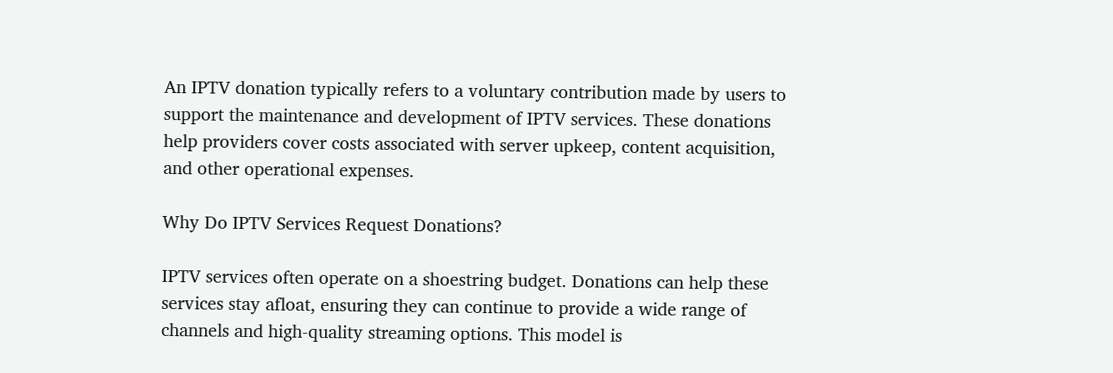An IPTV donation typically refers to a voluntary contribution made by users to support the maintenance and development of IPTV services. These donations help providers cover costs associated with server upkeep, content acquisition, and other operational expenses.

Why Do IPTV Services Request Donations?

IPTV services often operate on a shoestring budget. Donations can help these services stay afloat, ensuring they can continue to provide a wide range of channels and high-quality streaming options. This model is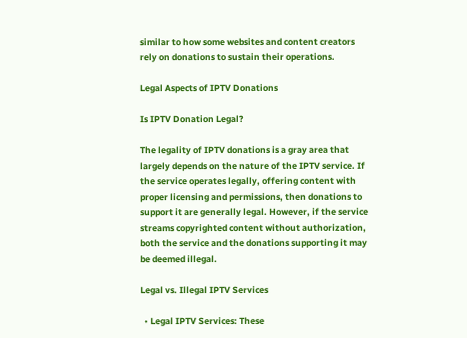similar to how some websites and content creators rely on donations to sustain their operations.

Legal Aspects of IPTV Donations

Is IPTV Donation Legal?

The legality of IPTV donations is a gray area that largely depends on the nature of the IPTV service. If the service operates legally, offering content with proper licensing and permissions, then donations to support it are generally legal. However, if the service streams copyrighted content without authorization, both the service and the donations supporting it may be deemed illegal.

Legal vs. Illegal IPTV Services

  • Legal IPTV Services: These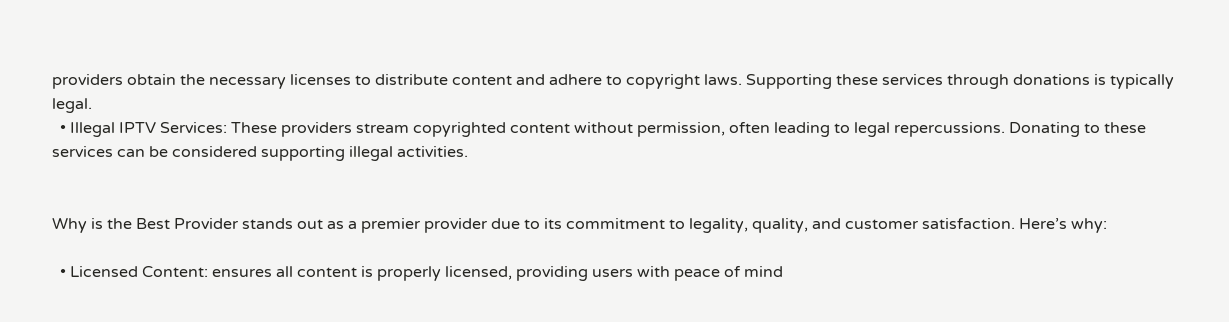providers obtain the necessary licenses to distribute content and adhere to copyright laws. Supporting these services through donations is typically legal.
  • Illegal IPTV Services: These providers stream copyrighted content without permission, often leading to legal repercussions. Donating to these services can be considered supporting illegal activities.


Why is the Best Provider stands out as a premier provider due to its commitment to legality, quality, and customer satisfaction. Here’s why:

  • Licensed Content: ensures all content is properly licensed, providing users with peace of mind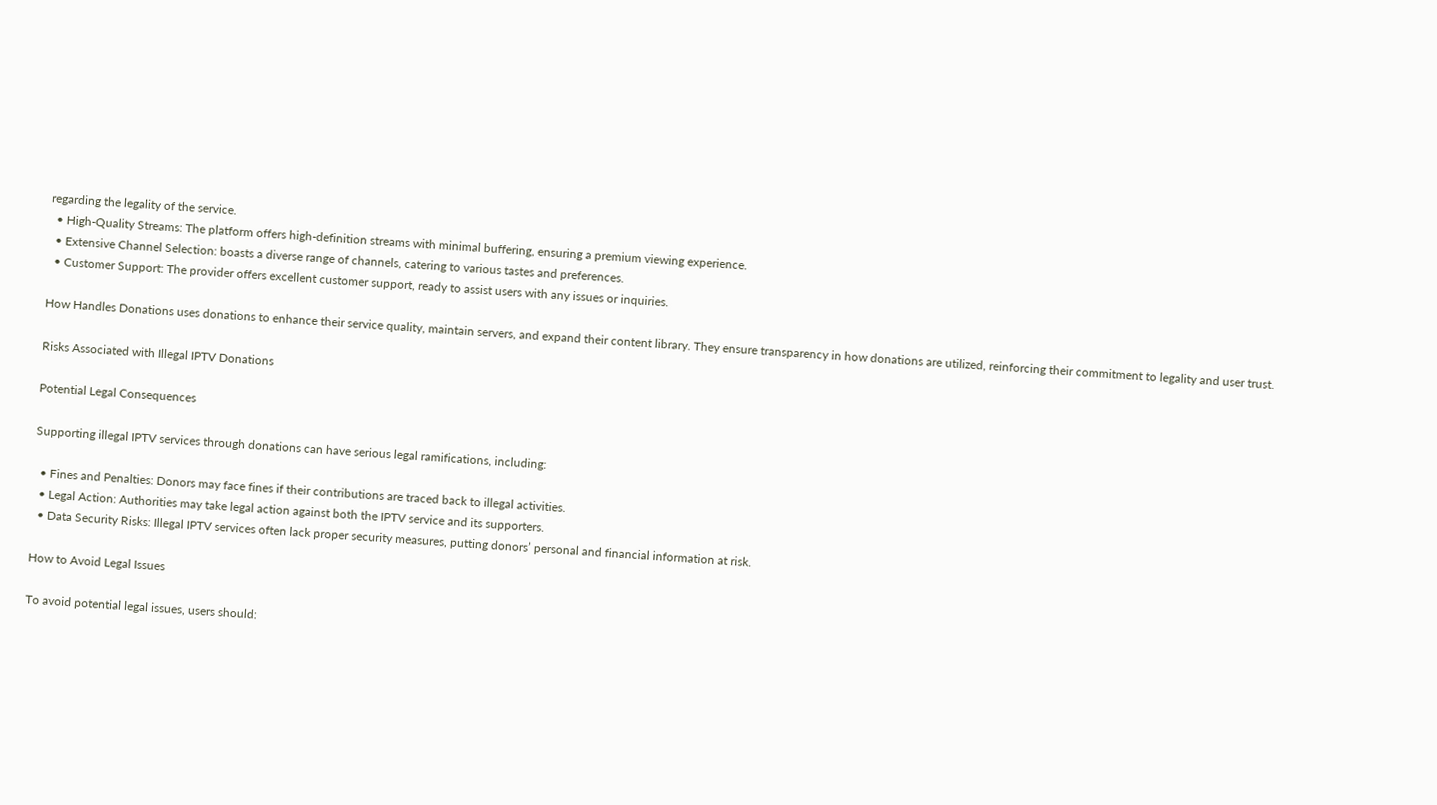regarding the legality of the service.
  • High-Quality Streams: The platform offers high-definition streams with minimal buffering, ensuring a premium viewing experience.
  • Extensive Channel Selection: boasts a diverse range of channels, catering to various tastes and preferences.
  • Customer Support: The provider offers excellent customer support, ready to assist users with any issues or inquiries.

How Handles Donations uses donations to enhance their service quality, maintain servers, and expand their content library. They ensure transparency in how donations are utilized, reinforcing their commitment to legality and user trust.

Risks Associated with Illegal IPTV Donations

Potential Legal Consequences

Supporting illegal IPTV services through donations can have serious legal ramifications, including:

  • Fines and Penalties: Donors may face fines if their contributions are traced back to illegal activities.
  • Legal Action: Authorities may take legal action against both the IPTV service and its supporters.
  • Data Security Risks: Illegal IPTV services often lack proper security measures, putting donors’ personal and financial information at risk.

How to Avoid Legal Issues

To avoid potential legal issues, users should: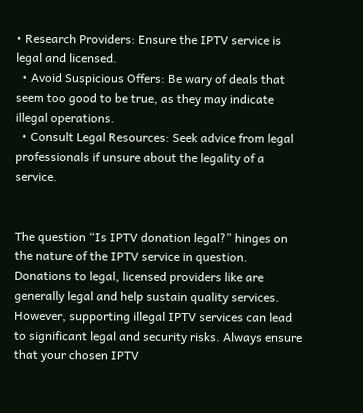• Research Providers: Ensure the IPTV service is legal and licensed.
  • Avoid Suspicious Offers: Be wary of deals that seem too good to be true, as they may indicate illegal operations.
  • Consult Legal Resources: Seek advice from legal professionals if unsure about the legality of a service.


The question “Is IPTV donation legal?” hinges on the nature of the IPTV service in question. Donations to legal, licensed providers like are generally legal and help sustain quality services. However, supporting illegal IPTV services can lead to significant legal and security risks. Always ensure that your chosen IPTV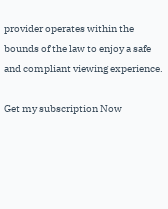provider operates within the bounds of the law to enjoy a safe and compliant viewing experience.

Get my subscription Now